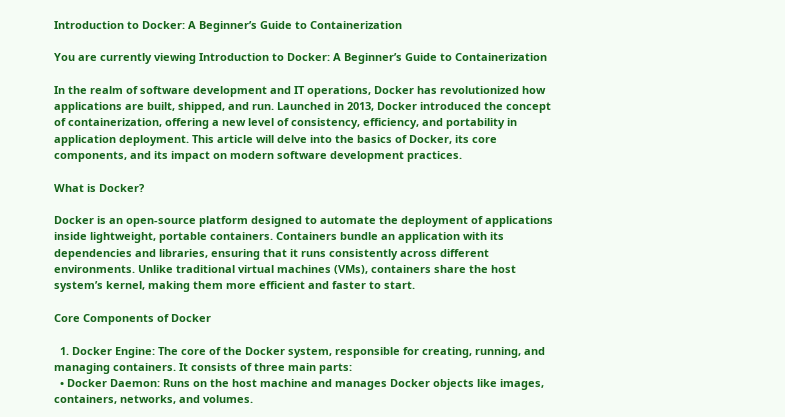Introduction to Docker: A Beginner’s Guide to Containerization

You are currently viewing Introduction to Docker: A Beginner’s Guide to Containerization

In the realm of software development and IT operations, Docker has revolutionized how applications are built, shipped, and run. Launched in 2013, Docker introduced the concept of containerization, offering a new level of consistency, efficiency, and portability in application deployment. This article will delve into the basics of Docker, its core components, and its impact on modern software development practices.

What is Docker?

Docker is an open-source platform designed to automate the deployment of applications inside lightweight, portable containers. Containers bundle an application with its dependencies and libraries, ensuring that it runs consistently across different environments. Unlike traditional virtual machines (VMs), containers share the host system’s kernel, making them more efficient and faster to start.

Core Components of Docker

  1. Docker Engine: The core of the Docker system, responsible for creating, running, and managing containers. It consists of three main parts:
  • Docker Daemon: Runs on the host machine and manages Docker objects like images, containers, networks, and volumes.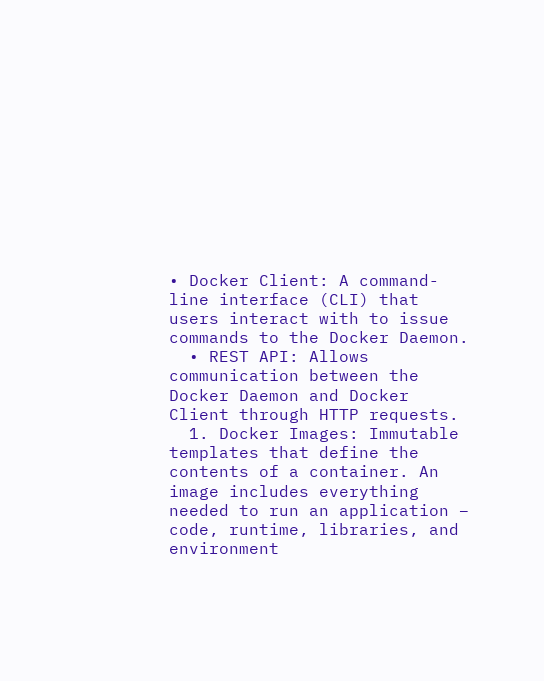• Docker Client: A command-line interface (CLI) that users interact with to issue commands to the Docker Daemon.
  • REST API: Allows communication between the Docker Daemon and Docker Client through HTTP requests.
  1. Docker Images: Immutable templates that define the contents of a container. An image includes everything needed to run an application – code, runtime, libraries, and environment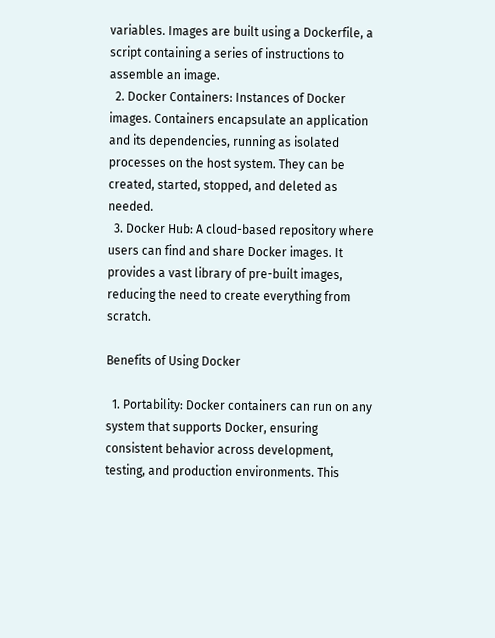variables. Images are built using a Dockerfile, a script containing a series of instructions to assemble an image.
  2. Docker Containers: Instances of Docker images. Containers encapsulate an application and its dependencies, running as isolated processes on the host system. They can be created, started, stopped, and deleted as needed.
  3. Docker Hub: A cloud-based repository where users can find and share Docker images. It provides a vast library of pre-built images, reducing the need to create everything from scratch.

Benefits of Using Docker

  1. Portability: Docker containers can run on any system that supports Docker, ensuring consistent behavior across development, testing, and production environments. This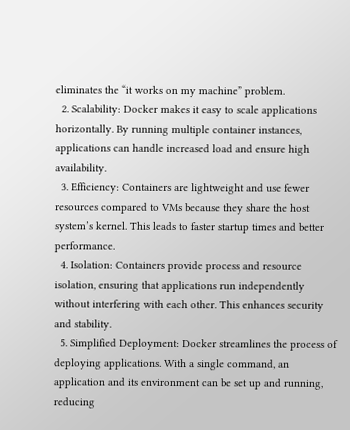eliminates the “it works on my machine” problem.
  2. Scalability: Docker makes it easy to scale applications horizontally. By running multiple container instances, applications can handle increased load and ensure high availability.
  3. Efficiency: Containers are lightweight and use fewer resources compared to VMs because they share the host system’s kernel. This leads to faster startup times and better performance.
  4. Isolation: Containers provide process and resource isolation, ensuring that applications run independently without interfering with each other. This enhances security and stability.
  5. Simplified Deployment: Docker streamlines the process of deploying applications. With a single command, an application and its environment can be set up and running, reducing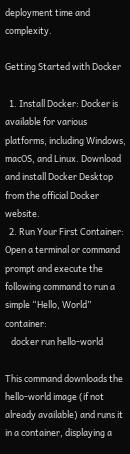deployment time and complexity.

Getting Started with Docker

  1. Install Docker: Docker is available for various platforms, including Windows, macOS, and Linux. Download and install Docker Desktop from the official Docker website.
  2. Run Your First Container: Open a terminal or command prompt and execute the following command to run a simple “Hello, World” container:
   docker run hello-world

This command downloads the hello-world image (if not already available) and runs it in a container, displaying a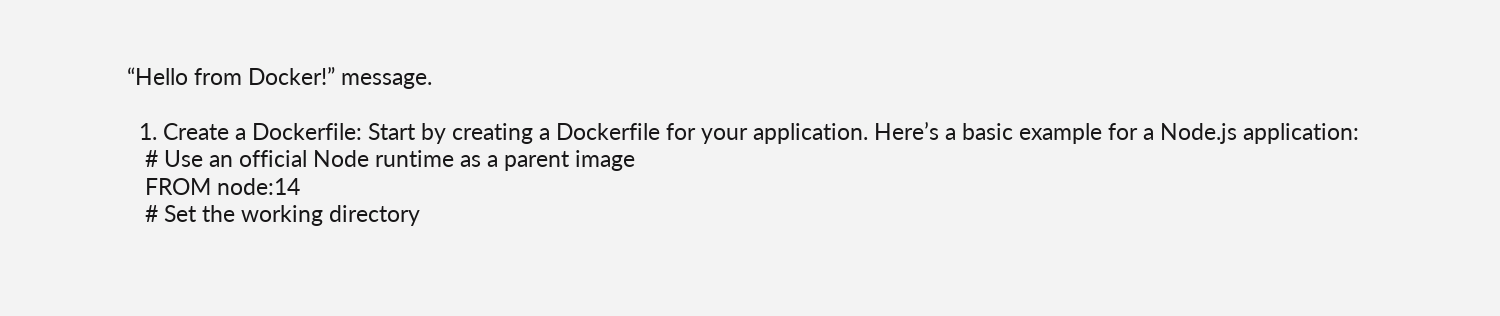“Hello from Docker!” message.

  1. Create a Dockerfile: Start by creating a Dockerfile for your application. Here’s a basic example for a Node.js application:
   # Use an official Node runtime as a parent image
   FROM node:14
   # Set the working directory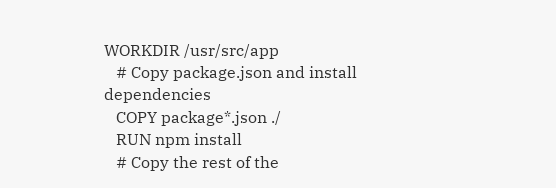WORKDIR /usr/src/app
   # Copy package.json and install dependencies
   COPY package*.json ./
   RUN npm install
   # Copy the rest of the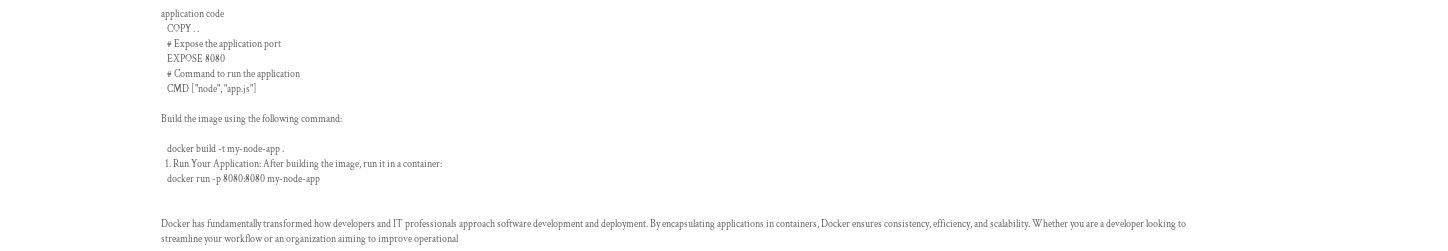application code
   COPY . .
   # Expose the application port
   EXPOSE 8080
   # Command to run the application
   CMD ["node", "app.js"]

Build the image using the following command:

   docker build -t my-node-app .
  1. Run Your Application: After building the image, run it in a container:
   docker run -p 8080:8080 my-node-app


Docker has fundamentally transformed how developers and IT professionals approach software development and deployment. By encapsulating applications in containers, Docker ensures consistency, efficiency, and scalability. Whether you are a developer looking to streamline your workflow or an organization aiming to improve operational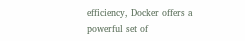efficiency, Docker offers a powerful set of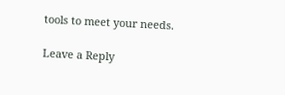tools to meet your needs.

Leave a Reply